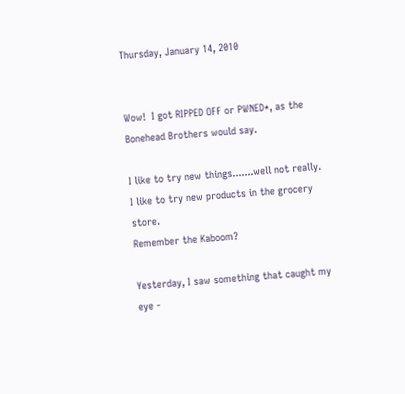Thursday, January 14, 2010


Wow!  I got RIPPED OFF or PWNED*, as the Bonehead Brothers would say.

I like to try new things.......well not really.
I like to try new products in the grocery store.
Remember the Kaboom?

Yesterday, I saw something that caught my eye -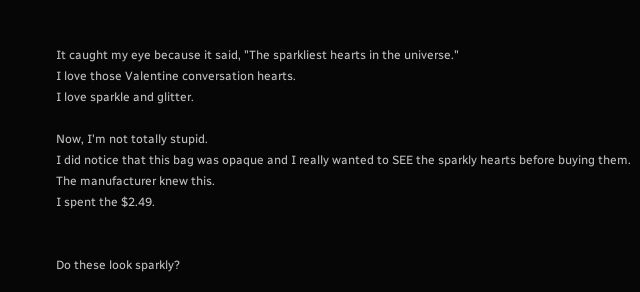It caught my eye because it said, "The sparkliest hearts in the universe."
I love those Valentine conversation hearts.
I love sparkle and glitter.

Now, I'm not totally stupid.
I did notice that this bag was opaque and I really wanted to SEE the sparkly hearts before buying them.
The manufacturer knew this.
I spent the $2.49.


Do these look sparkly?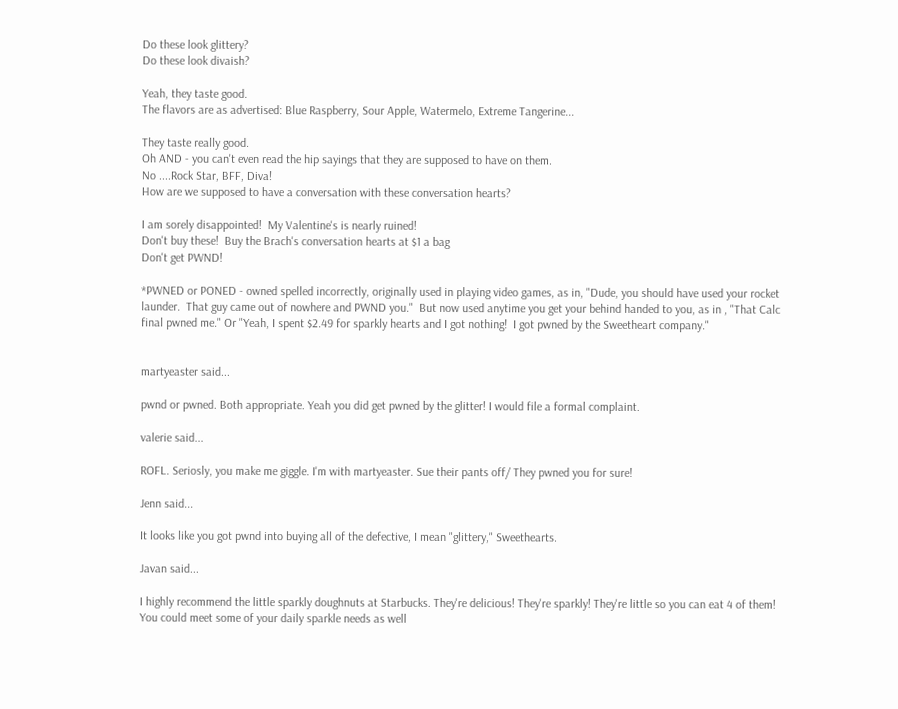Do these look glittery?
Do these look divaish?

Yeah, they taste good.
The flavors are as advertised: Blue Raspberry, Sour Apple, Watermelo, Extreme Tangerine...

They taste really good.
Oh AND - you can't even read the hip sayings that they are supposed to have on them.
No ....Rock Star, BFF, Diva!
How are we supposed to have a conversation with these conversation hearts?

I am sorely disappointed!  My Valentine's is nearly ruined!
Don't buy these!  Buy the Brach's conversation hearts at $1 a bag
Don't get PWND!

*PWNED or PONED - owned spelled incorrectly, originally used in playing video games, as in, "Dude, you should have used your rocket launder.  That guy came out of nowhere and PWND you."  But now used anytime you get your behind handed to you, as in , "That Calc final pwned me." Or "Yeah, I spent $2.49 for sparkly hearts and I got nothing!  I got pwned by the Sweetheart company."


martyeaster said...

pwnd or pwned. Both appropriate. Yeah you did get pwned by the glitter! I would file a formal complaint.

valerie said...

ROFL. Seriosly, you make me giggle. I'm with martyeaster. Sue their pants off/ They pwned you for sure!

Jenn said...

It looks like you got pwnd into buying all of the defective, I mean "glittery," Sweethearts.

Javan said...

I highly recommend the little sparkly doughnuts at Starbucks. They're delicious! They're sparkly! They're little so you can eat 4 of them! You could meet some of your daily sparkle needs as well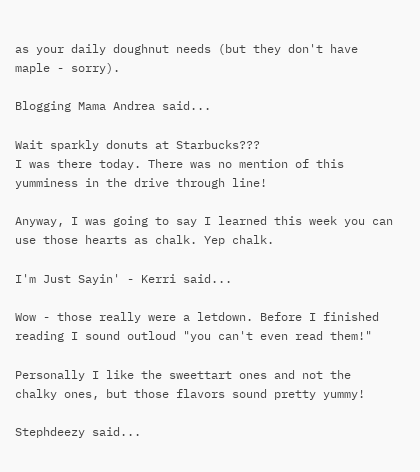as your daily doughnut needs (but they don't have maple - sorry).

Blogging Mama Andrea said...

Wait sparkly donuts at Starbucks???
I was there today. There was no mention of this yumminess in the drive through line!

Anyway, I was going to say I learned this week you can use those hearts as chalk. Yep chalk.

I'm Just Sayin' - Kerri said...

Wow - those really were a letdown. Before I finished reading I sound outloud "you can't even read them!"

Personally I like the sweettart ones and not the chalky ones, but those flavors sound pretty yummy!

Stephdeezy said...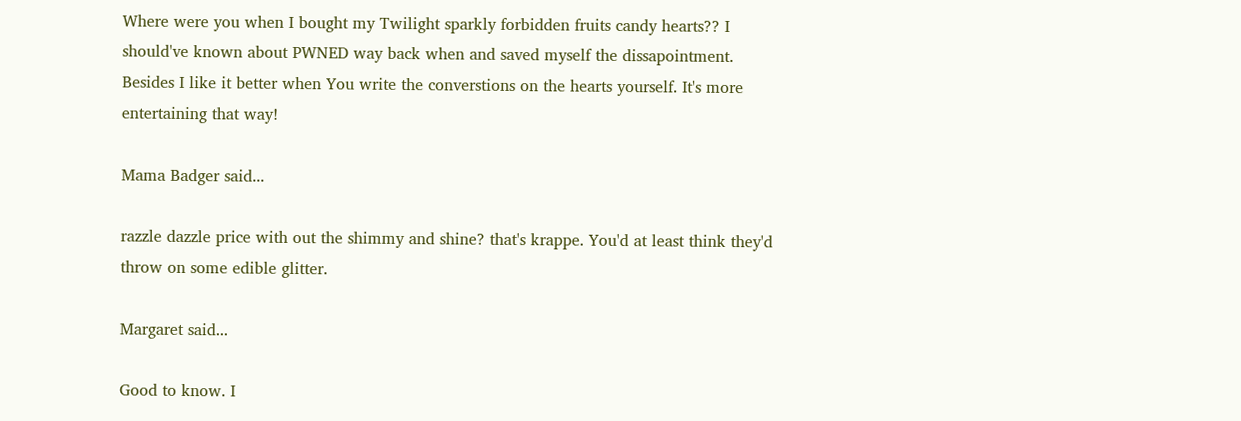Where were you when I bought my Twilight sparkly forbidden fruits candy hearts?? I should've known about PWNED way back when and saved myself the dissapointment. Besides I like it better when You write the converstions on the hearts yourself. It's more entertaining that way!

Mama Badger said...

razzle dazzle price with out the shimmy and shine? that's krappe. You'd at least think they'd throw on some edible glitter.

Margaret said...

Good to know. I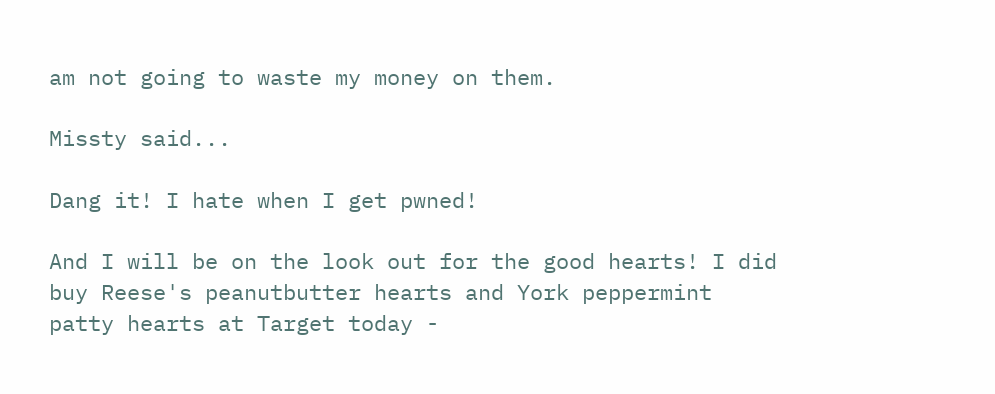am not going to waste my money on them.

Missty said...

Dang it! I hate when I get pwned!

And I will be on the look out for the good hearts! I did buy Reese's peanutbutter hearts and York peppermint patty hearts at Target today -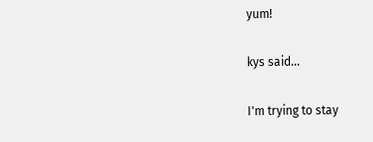yum!

kys said...

I'm trying to stay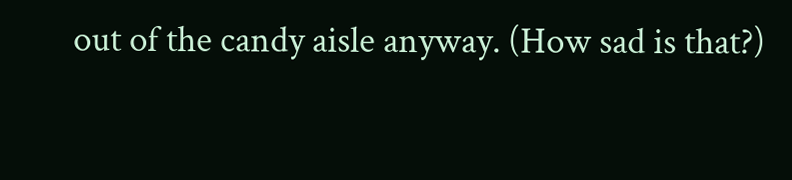out of the candy aisle anyway. (How sad is that?)